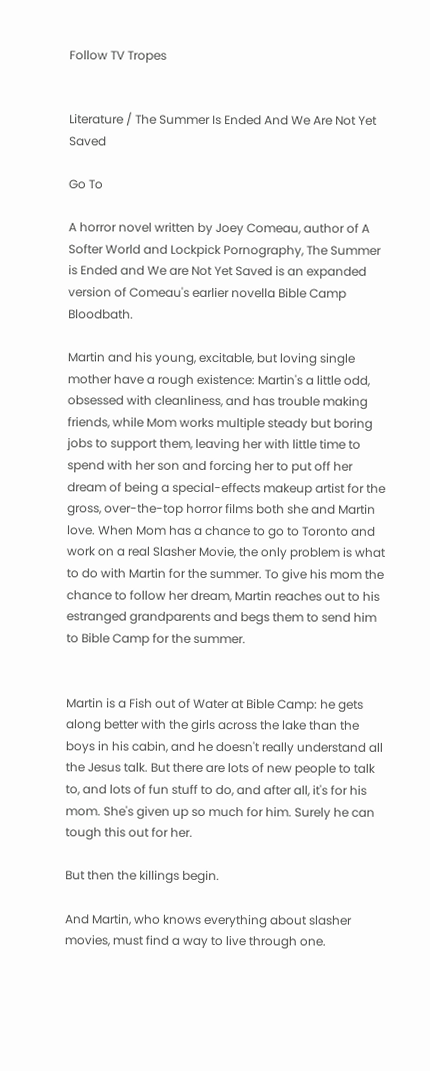Follow TV Tropes


Literature / The Summer Is Ended And We Are Not Yet Saved

Go To

A horror novel written by Joey Comeau, author of A Softer World and Lockpick Pornography, The Summer is Ended and We are Not Yet Saved is an expanded version of Comeau's earlier novella Bible Camp Bloodbath.

Martin and his young, excitable, but loving single mother have a rough existence: Martin's a little odd, obsessed with cleanliness, and has trouble making friends, while Mom works multiple steady but boring jobs to support them, leaving her with little time to spend with her son and forcing her to put off her dream of being a special-effects makeup artist for the gross, over-the-top horror films both she and Martin love. When Mom has a chance to go to Toronto and work on a real Slasher Movie, the only problem is what to do with Martin for the summer. To give his mom the chance to follow her dream, Martin reaches out to his estranged grandparents and begs them to send him to Bible Camp for the summer.


Martin is a Fish out of Water at Bible Camp: he gets along better with the girls across the lake than the boys in his cabin, and he doesn't really understand all the Jesus talk. But there are lots of new people to talk to, and lots of fun stuff to do, and after all, it's for his mom. She's given up so much for him. Surely he can tough this out for her.

But then the killings begin.

And Martin, who knows everything about slasher movies, must find a way to live through one.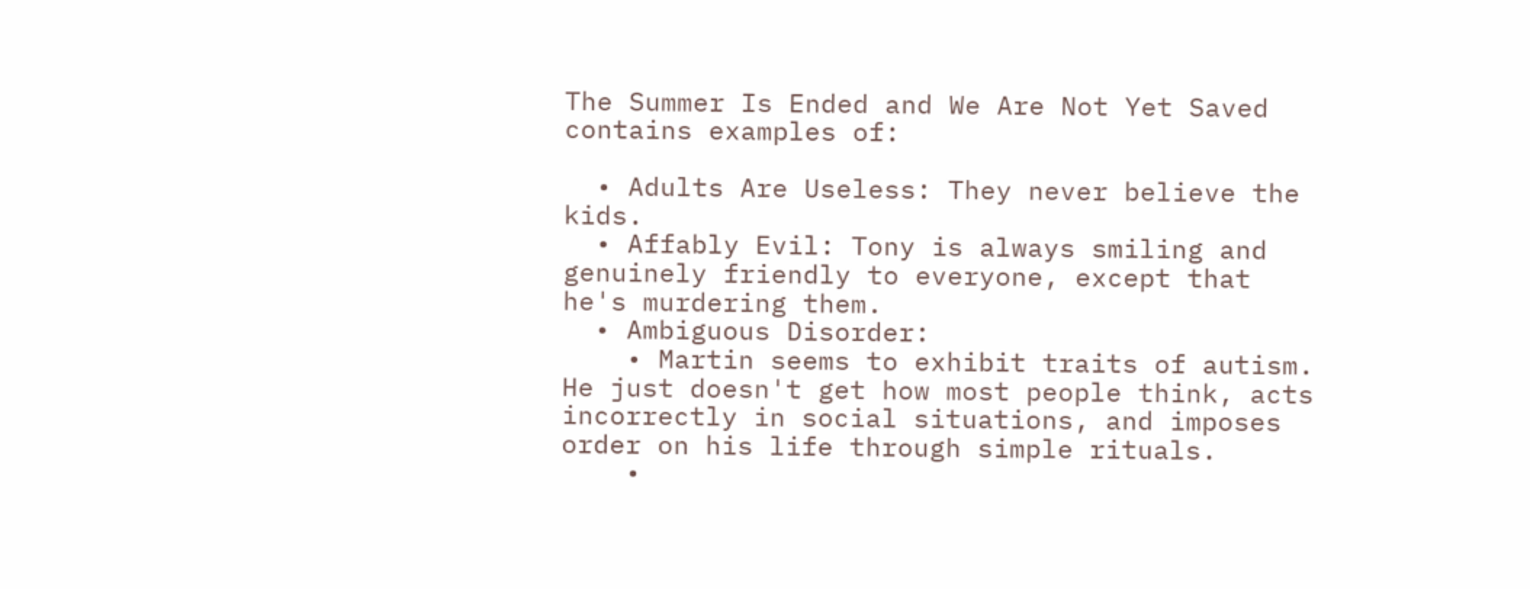The Summer Is Ended and We Are Not Yet Saved contains examples of:

  • Adults Are Useless: They never believe the kids.
  • Affably Evil: Tony is always smiling and genuinely friendly to everyone, except that he's murdering them.
  • Ambiguous Disorder:
    • Martin seems to exhibit traits of autism. He just doesn't get how most people think, acts incorrectly in social situations, and imposes order on his life through simple rituals.
    •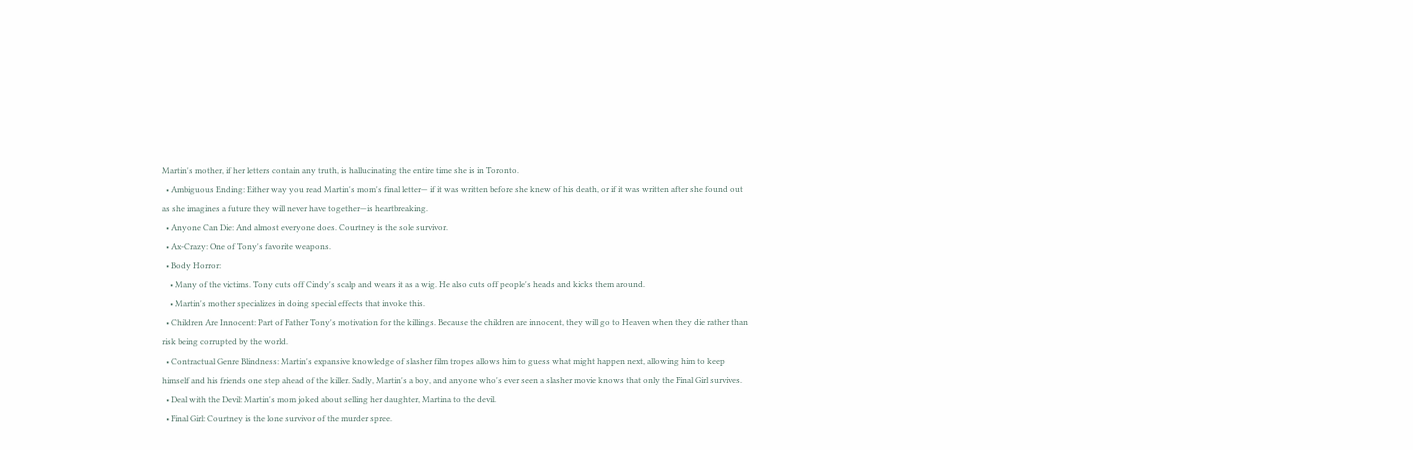Martin's mother, if her letters contain any truth, is hallucinating the entire time she is in Toronto.
  • Ambiguous Ending: Either way you read Martin's mom's final letter— if it was written before she knew of his death, or if it was written after she found out as she imagines a future they will never have together—is heartbreaking.
  • Anyone Can Die: And almost everyone does. Courtney is the sole survivor.
  • Ax-Crazy: One of Tony's favorite weapons.
  • Body Horror:
    • Many of the victims. Tony cuts off Cindy's scalp and wears it as a wig. He also cuts off people's heads and kicks them around.
    • Martin's mother specializes in doing special effects that invoke this.
  • Children Are Innocent: Part of Father Tony's motivation for the killings. Because the children are innocent, they will go to Heaven when they die rather than risk being corrupted by the world.
  • Contractual Genre Blindness: Martin's expansive knowledge of slasher film tropes allows him to guess what might happen next, allowing him to keep himself and his friends one step ahead of the killer. Sadly, Martin's a boy, and anyone who's ever seen a slasher movie knows that only the Final Girl survives.
  • Deal with the Devil: Martin's mom joked about selling her daughter, Martina to the devil.
  • Final Girl: Courtney is the lone survivor of the murder spree.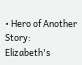• Hero of Another Story: Elizabeth's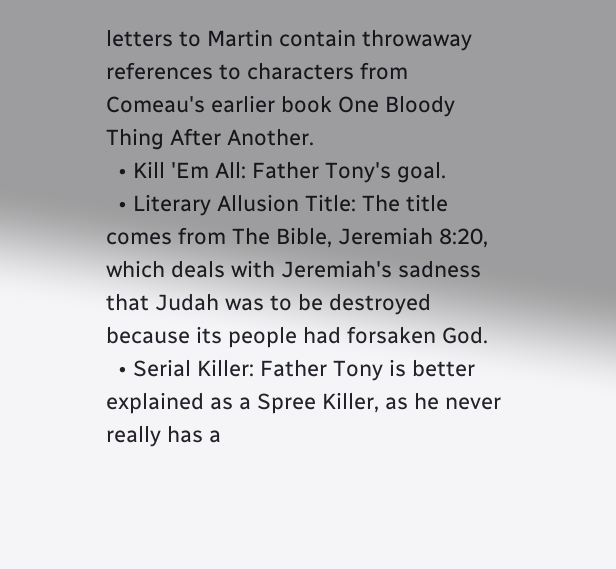letters to Martin contain throwaway references to characters from Comeau's earlier book One Bloody Thing After Another.
  • Kill 'Em All: Father Tony's goal.
  • Literary Allusion Title: The title comes from The Bible, Jeremiah 8:20, which deals with Jeremiah's sadness that Judah was to be destroyed because its people had forsaken God.
  • Serial Killer: Father Tony is better explained as a Spree Killer, as he never really has a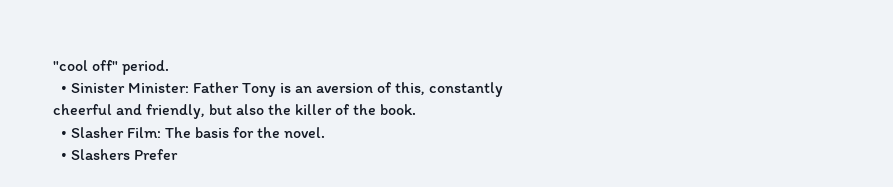"cool off" period.
  • Sinister Minister: Father Tony is an aversion of this, constantly cheerful and friendly, but also the killer of the book.
  • Slasher Film: The basis for the novel.
  • Slashers Prefer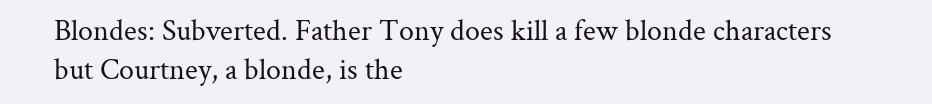Blondes: Subverted. Father Tony does kill a few blonde characters but Courtney, a blonde, is the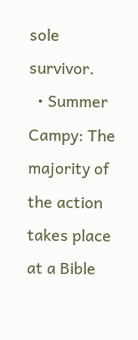sole survivor.
  • Summer Campy: The majority of the action takes place at a Bible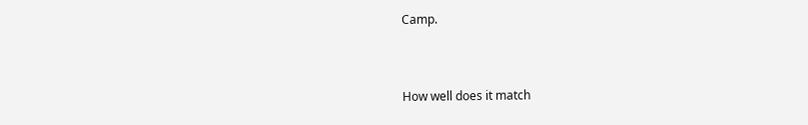Camp.


How well does it match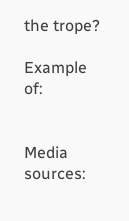the trope?

Example of:


Media sources: